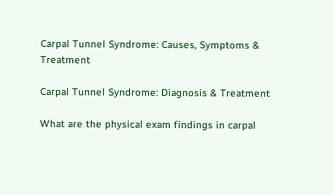Carpal Tunnel Syndrome: Causes, Symptoms & Treatment

Carpal Tunnel Syndrome: Diagnosis & Treatment

What are the physical exam findings in carpal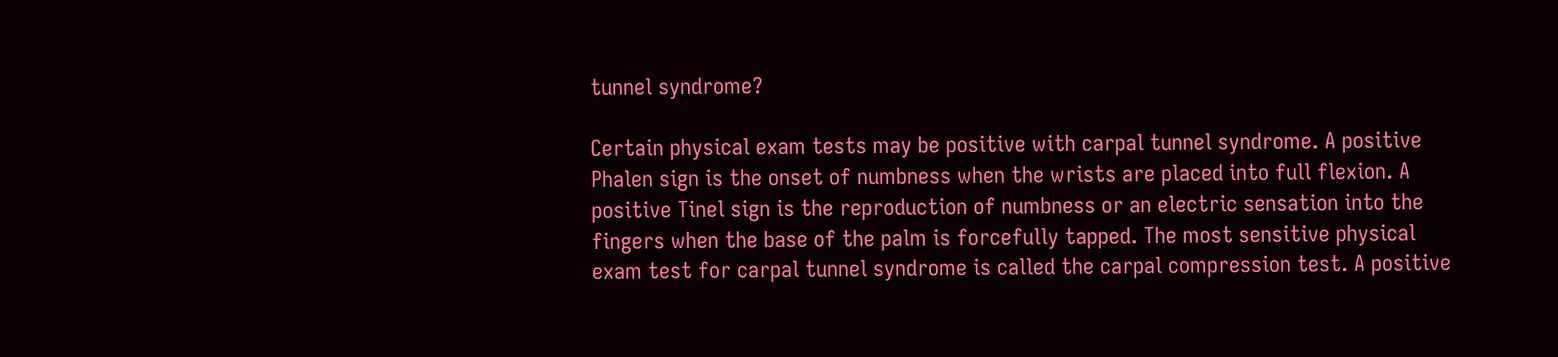tunnel syndrome?

Certain physical exam tests may be positive with carpal tunnel syndrome. A positive Phalen sign is the onset of numbness when the wrists are placed into full flexion. A positive Tinel sign is the reproduction of numbness or an electric sensation into the fingers when the base of the palm is forcefully tapped. The most sensitive physical exam test for carpal tunnel syndrome is called the carpal compression test. A positive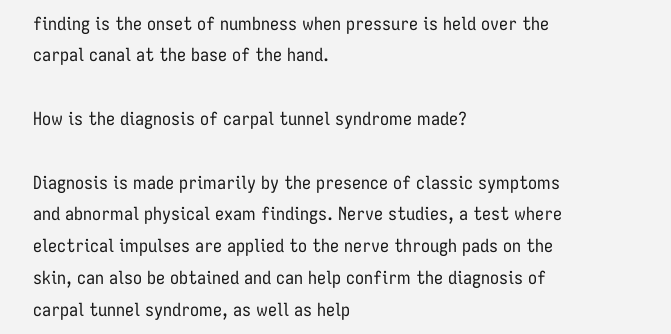finding is the onset of numbness when pressure is held over the carpal canal at the base of the hand.

How is the diagnosis of carpal tunnel syndrome made?

Diagnosis is made primarily by the presence of classic symptoms and abnormal physical exam findings. Nerve studies, a test where electrical impulses are applied to the nerve through pads on the skin, can also be obtained and can help confirm the diagnosis of carpal tunnel syndrome, as well as help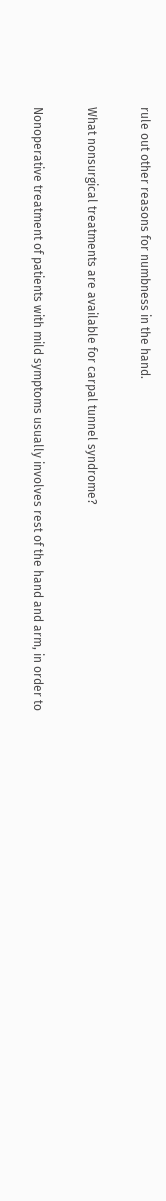rule out other reasons for numbness in the hand.

What nonsurgical treatments are available for carpal tunnel syndrome?

Nonoperative treatment of patients with mild symptoms usually involves rest of the hand and arm, in order to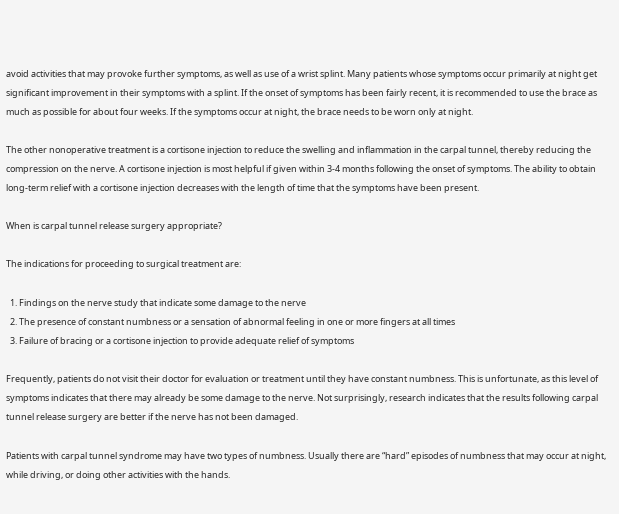avoid activities that may provoke further symptoms, as well as use of a wrist splint. Many patients whose symptoms occur primarily at night get significant improvement in their symptoms with a splint. If the onset of symptoms has been fairly recent, it is recommended to use the brace as much as possible for about four weeks. If the symptoms occur at night, the brace needs to be worn only at night.

The other nonoperative treatment is a cortisone injection to reduce the swelling and inflammation in the carpal tunnel, thereby reducing the compression on the nerve. A cortisone injection is most helpful if given within 3-4 months following the onset of symptoms. The ability to obtain long-term relief with a cortisone injection decreases with the length of time that the symptoms have been present.

When is carpal tunnel release surgery appropriate?

The indications for proceeding to surgical treatment are:

  1. Findings on the nerve study that indicate some damage to the nerve
  2. The presence of constant numbness or a sensation of abnormal feeling in one or more fingers at all times
  3. Failure of bracing or a cortisone injection to provide adequate relief of symptoms

Frequently, patients do not visit their doctor for evaluation or treatment until they have constant numbness. This is unfortunate, as this level of symptoms indicates that there may already be some damage to the nerve. Not surprisingly, research indicates that the results following carpal tunnel release surgery are better if the nerve has not been damaged.

Patients with carpal tunnel syndrome may have two types of numbness. Usually there are “hard” episodes of numbness that may occur at night, while driving, or doing other activities with the hands.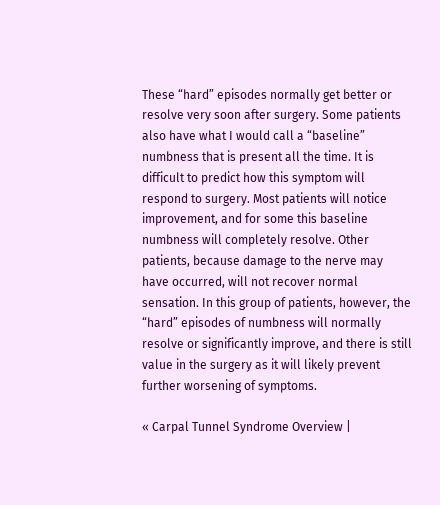These “hard” episodes normally get better or resolve very soon after surgery. Some patients also have what I would call a “baseline” numbness that is present all the time. It is difficult to predict how this symptom will respond to surgery. Most patients will notice improvement, and for some this baseline numbness will completely resolve. Other patients, because damage to the nerve may have occurred, will not recover normal sensation. In this group of patients, however, the “hard” episodes of numbness will normally resolve or significantly improve, and there is still value in the surgery as it will likely prevent further worsening of symptoms.

« Carpal Tunnel Syndrome Overview |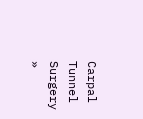Carpal Tunnel Surgery »